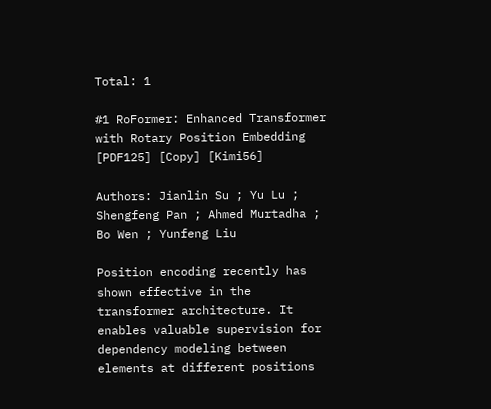Total: 1

#1 RoFormer: Enhanced Transformer with Rotary Position Embedding [PDF125] [Copy] [Kimi56]

Authors: Jianlin Su ; Yu Lu ; Shengfeng Pan ; Ahmed Murtadha ; Bo Wen ; Yunfeng Liu

Position encoding recently has shown effective in the transformer architecture. It enables valuable supervision for dependency modeling between elements at different positions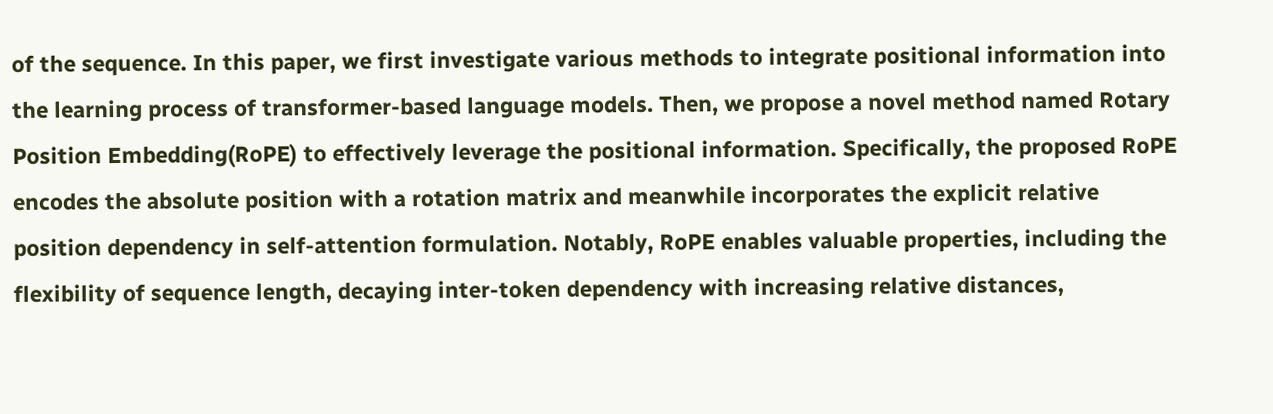of the sequence. In this paper, we first investigate various methods to integrate positional information into the learning process of transformer-based language models. Then, we propose a novel method named Rotary Position Embedding(RoPE) to effectively leverage the positional information. Specifically, the proposed RoPE encodes the absolute position with a rotation matrix and meanwhile incorporates the explicit relative position dependency in self-attention formulation. Notably, RoPE enables valuable properties, including the flexibility of sequence length, decaying inter-token dependency with increasing relative distances,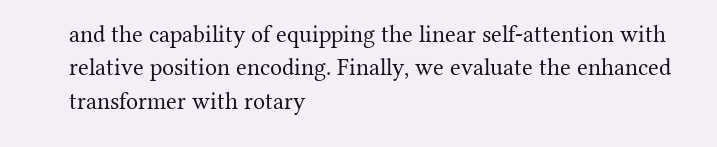and the capability of equipping the linear self-attention with relative position encoding. Finally, we evaluate the enhanced transformer with rotary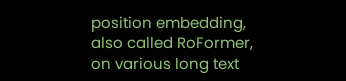position embedding, also called RoFormer, on various long text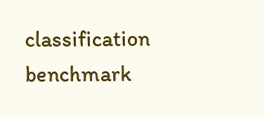classification benchmark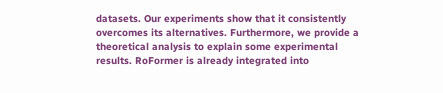datasets. Our experiments show that it consistently overcomes its alternatives. Furthermore, we provide a theoretical analysis to explain some experimental results. RoFormer is already integrated into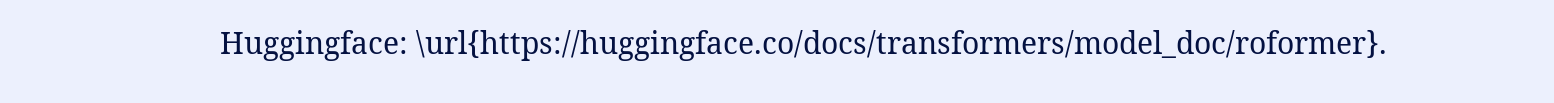Huggingface: \url{https://huggingface.co/docs/transformers/model_doc/roformer}.